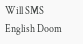Will SMS English Doom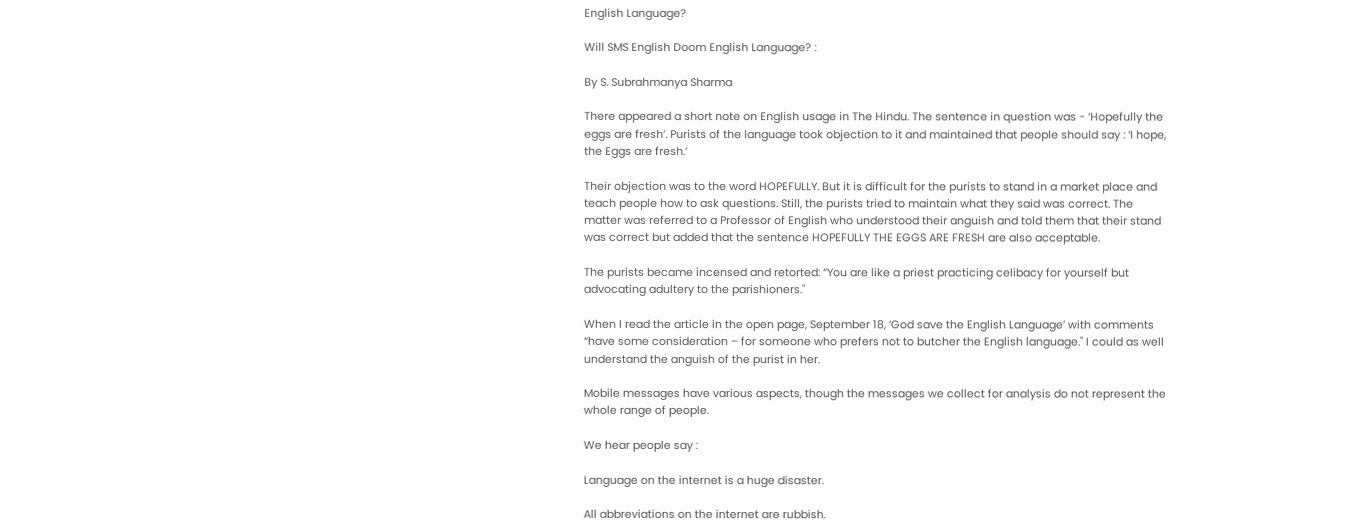English Language?

Will SMS English Doom English Language? :

By S. Subrahmanya Sharma

There appeared a short note on English usage in The Hindu. The sentence in question was - ‘Hopefully the eggs are fresh’. Purists of the language took objection to it and maintained that people should say : ‘I hope, the Eggs are fresh.’

Their objection was to the word HOPEFULLY. But it is difficult for the purists to stand in a market place and teach people how to ask questions. Still, the purists tried to maintain what they said was correct. The matter was referred to a Professor of English who understood their anguish and told them that their stand was correct but added that the sentence HOPEFULLY THE EGGS ARE FRESH are also acceptable.

The purists became incensed and retorted: “You are like a priest practicing celibacy for yourself but advocating adultery to the parishioners."

When I read the article in the open page, September 18, ‘God save the English Language’ with comments “have some consideration – for someone who prefers not to butcher the English language." I could as well understand the anguish of the purist in her.

Mobile messages have various aspects, though the messages we collect for analysis do not represent the whole range of people.

We hear people say :

Language on the internet is a huge disaster.

All abbreviations on the internet are rubbish.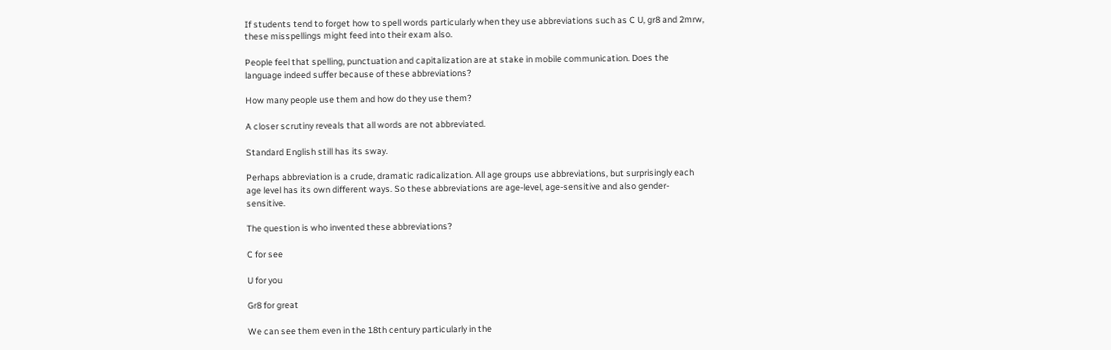If students tend to forget how to spell words particularly when they use abbreviations such as C U, gr8 and 2mrw, these misspellings might feed into their exam also.

People feel that spelling, punctuation and capitalization are at stake in mobile communication. Does the language indeed suffer because of these abbreviations?

How many people use them and how do they use them?

A closer scrutiny reveals that all words are not abbreviated.

Standard English still has its sway.

Perhaps abbreviation is a crude, dramatic radicalization. All age groups use abbreviations, but surprisingly each age level has its own different ways. So these abbreviations are age-level, age-sensitive and also gender-sensitive.

The question is who invented these abbreviations?

C for see

U for you

Gr8 for great

We can see them even in the 18th century particularly in the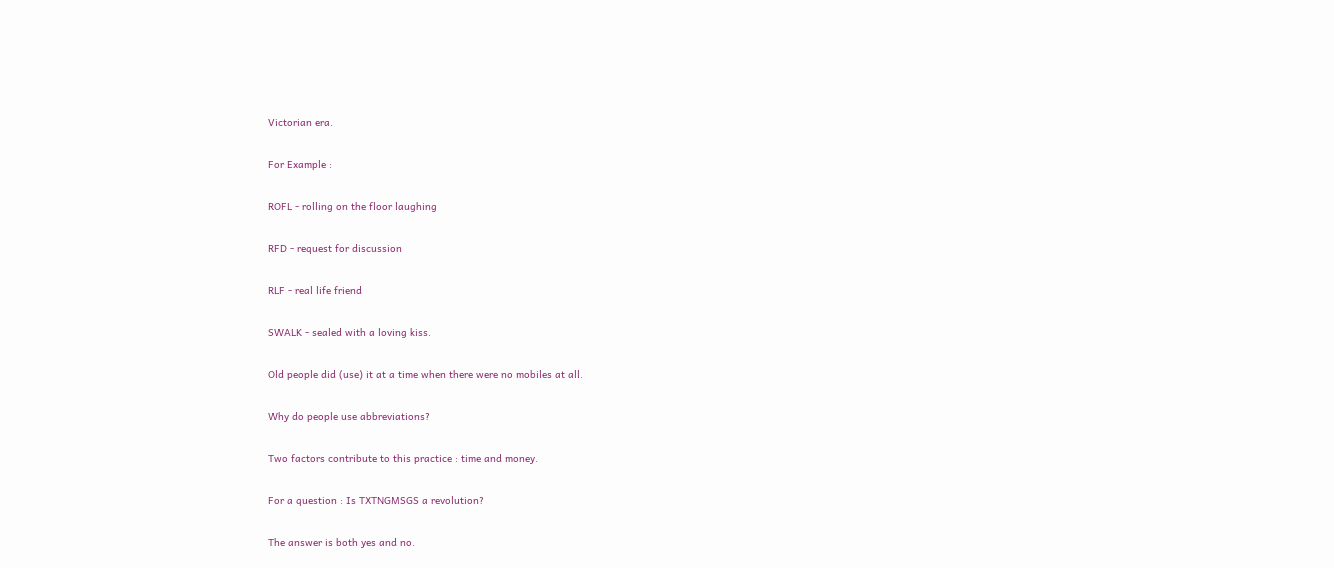Victorian era.

For Example :

ROFL - rolling on the floor laughing

RFD - request for discussion

RLF - real life friend

SWALK - sealed with a loving kiss.

Old people did (use) it at a time when there were no mobiles at all.

Why do people use abbreviations?

Two factors contribute to this practice : time and money.

For a question : Is TXTNGMSGS a revolution?

The answer is both yes and no.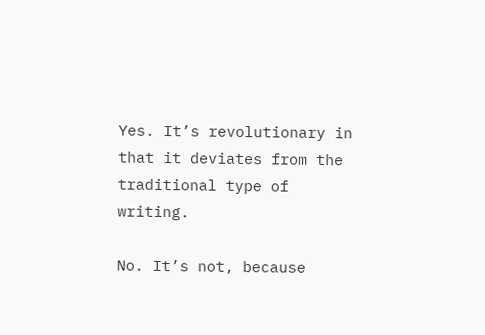Yes. It’s revolutionary in that it deviates from the traditional type of writing.

No. It’s not, because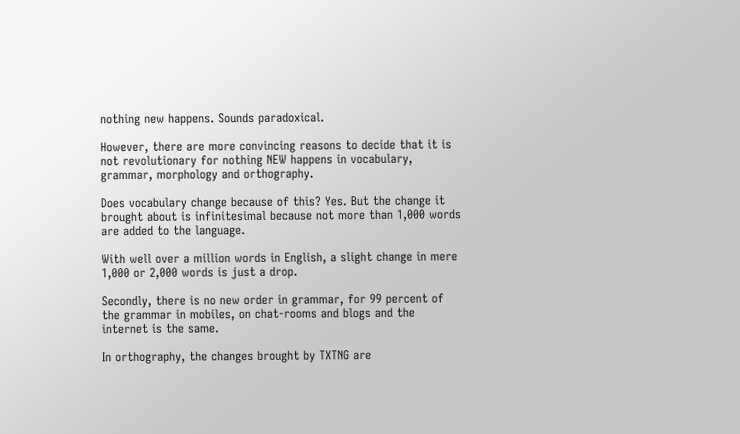nothing new happens. Sounds paradoxical.

However, there are more convincing reasons to decide that it is not revolutionary for nothing NEW happens in vocabulary, grammar, morphology and orthography.

Does vocabulary change because of this? Yes. But the change it brought about is infinitesimal because not more than 1,000 words are added to the language.

With well over a million words in English, a slight change in mere 1,000 or 2,000 words is just a drop.

Secondly, there is no new order in grammar, for 99 percent of the grammar in mobiles, on chat-rooms and blogs and the internet is the same.

In orthography, the changes brought by TXTNG are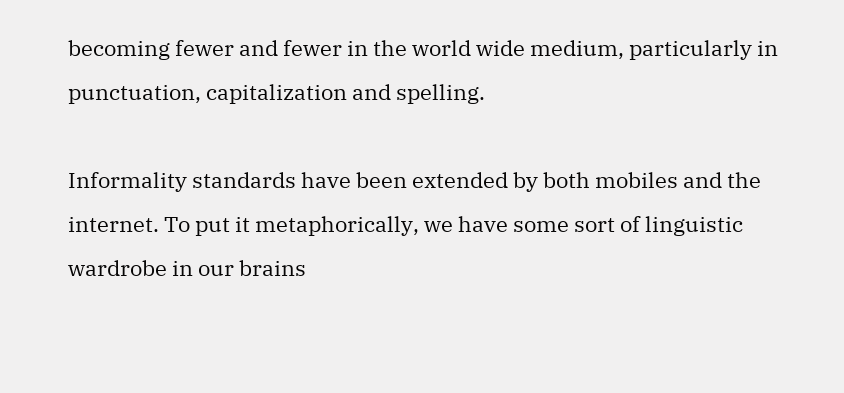becoming fewer and fewer in the world wide medium, particularly in punctuation, capitalization and spelling.

Informality standards have been extended by both mobiles and the internet. To put it metaphorically, we have some sort of linguistic wardrobe in our brains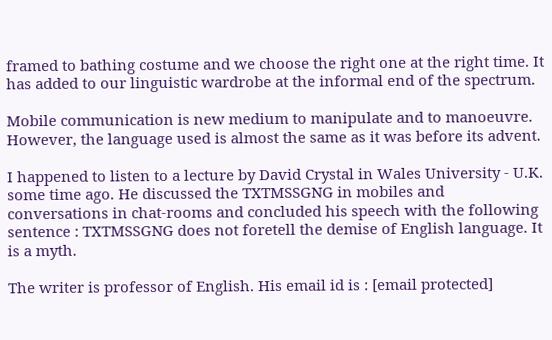framed to bathing costume and we choose the right one at the right time. It has added to our linguistic wardrobe at the informal end of the spectrum.

Mobile communication is new medium to manipulate and to manoeuvre. However, the language used is almost the same as it was before its advent.

I happened to listen to a lecture by David Crystal in Wales University - U.K. some time ago. He discussed the TXTMSSGNG in mobiles and conversations in chat-rooms and concluded his speech with the following sentence : TXTMSSGNG does not foretell the demise of English language. It is a myth.

The writer is professor of English. His email id is : [email protected]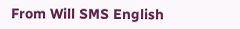From Will SMS English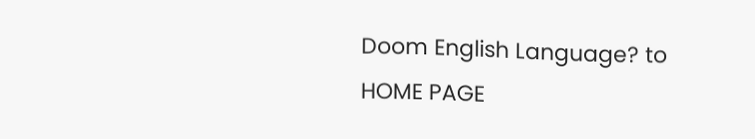Doom English Language? to HOME PAGE